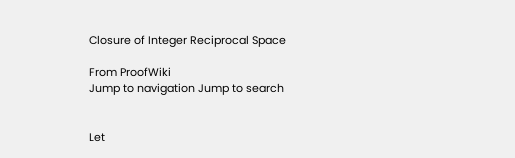Closure of Integer Reciprocal Space

From ProofWiki
Jump to navigation Jump to search


Let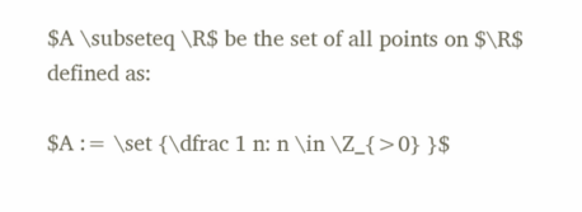$A \subseteq \R$ be the set of all points on $\R$ defined as:

$A := \set {\dfrac 1 n: n \in \Z_{>0} }$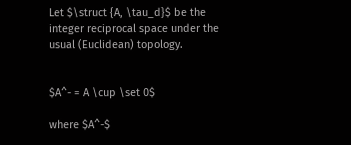Let $\struct {A, \tau_d}$ be the integer reciprocal space under the usual (Euclidean) topology.


$A^- = A \cup \set 0$

where $A^-$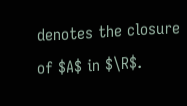denotes the closure of $A$ in $\R$.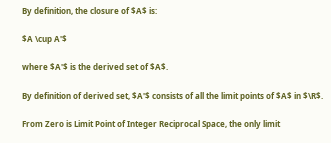By definition, the closure of $A$ is:

$A \cup A'$

where $A'$ is the derived set of $A$.

By definition of derived set, $A'$ consists of all the limit points of $A$ in $\R$.

From Zero is Limit Point of Integer Reciprocal Space, the only limit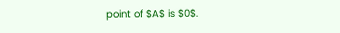point of $A$ is $0$.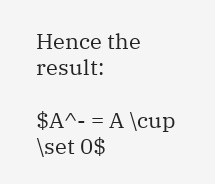Hence the result:

$A^- = A \cup \set 0$